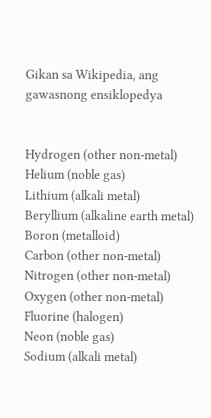Gikan sa Wikipedia, ang gawasnong ensiklopedya


Hydrogen (other non-metal)
Helium (noble gas)
Lithium (alkali metal)
Beryllium (alkaline earth metal)
Boron (metalloid)
Carbon (other non-metal)
Nitrogen (other non-metal)
Oxygen (other non-metal)
Fluorine (halogen)
Neon (noble gas)
Sodium (alkali metal)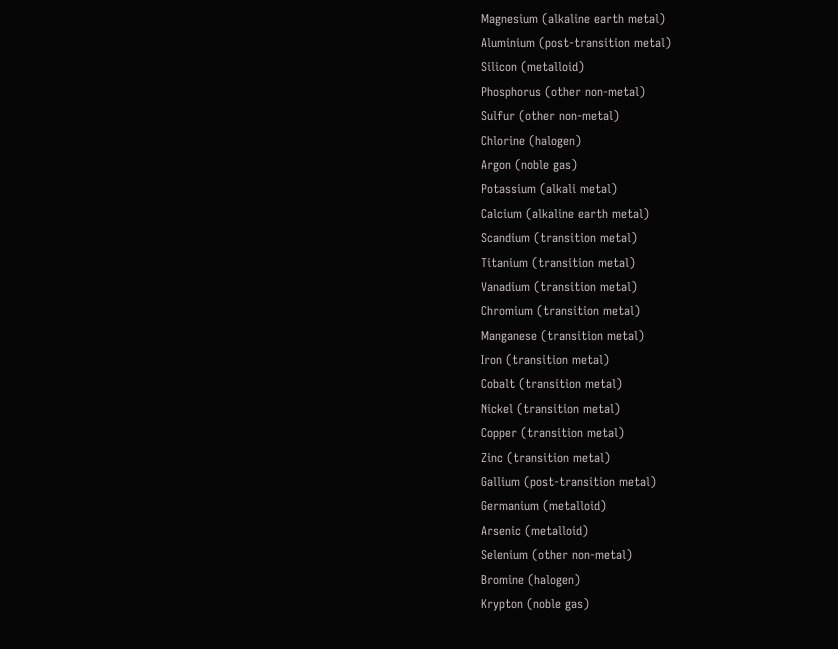Magnesium (alkaline earth metal)
Aluminium (post-transition metal)
Silicon (metalloid)
Phosphorus (other non-metal)
Sulfur (other non-metal)
Chlorine (halogen)
Argon (noble gas)
Potassium (alkali metal)
Calcium (alkaline earth metal)
Scandium (transition metal)
Titanium (transition metal)
Vanadium (transition metal)
Chromium (transition metal)
Manganese (transition metal)
Iron (transition metal)
Cobalt (transition metal)
Nickel (transition metal)
Copper (transition metal)
Zinc (transition metal)
Gallium (post-transition metal)
Germanium (metalloid)
Arsenic (metalloid)
Selenium (other non-metal)
Bromine (halogen)
Krypton (noble gas)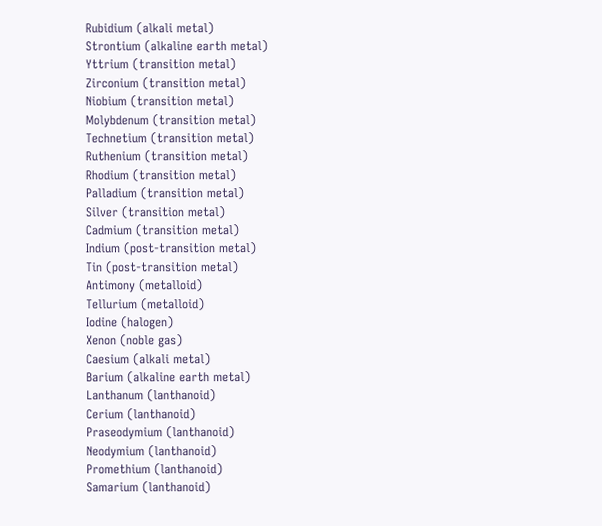Rubidium (alkali metal)
Strontium (alkaline earth metal)
Yttrium (transition metal)
Zirconium (transition metal)
Niobium (transition metal)
Molybdenum (transition metal)
Technetium (transition metal)
Ruthenium (transition metal)
Rhodium (transition metal)
Palladium (transition metal)
Silver (transition metal)
Cadmium (transition metal)
Indium (post-transition metal)
Tin (post-transition metal)
Antimony (metalloid)
Tellurium (metalloid)
Iodine (halogen)
Xenon (noble gas)
Caesium (alkali metal)
Barium (alkaline earth metal)
Lanthanum (lanthanoid)
Cerium (lanthanoid)
Praseodymium (lanthanoid)
Neodymium (lanthanoid)
Promethium (lanthanoid)
Samarium (lanthanoid)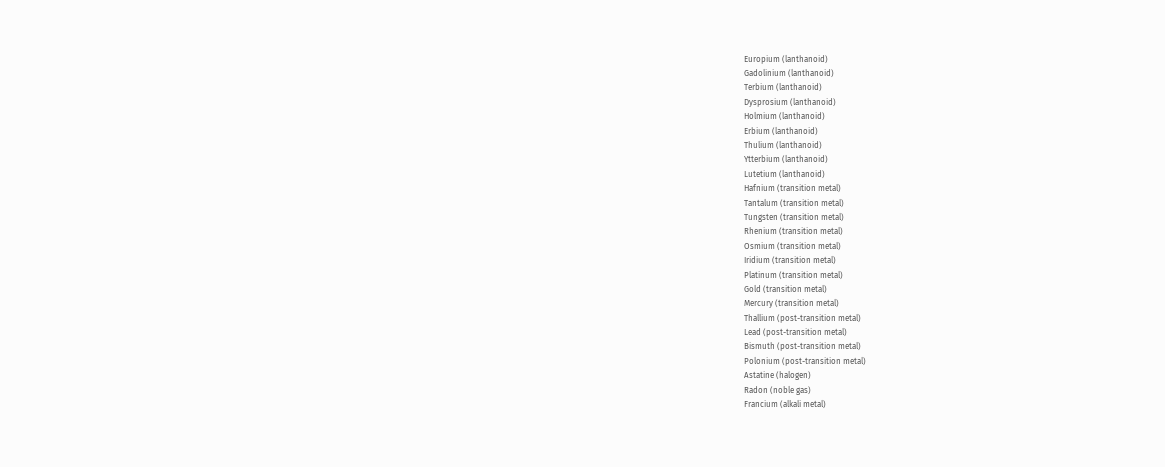Europium (lanthanoid)
Gadolinium (lanthanoid)
Terbium (lanthanoid)
Dysprosium (lanthanoid)
Holmium (lanthanoid)
Erbium (lanthanoid)
Thulium (lanthanoid)
Ytterbium (lanthanoid)
Lutetium (lanthanoid)
Hafnium (transition metal)
Tantalum (transition metal)
Tungsten (transition metal)
Rhenium (transition metal)
Osmium (transition metal)
Iridium (transition metal)
Platinum (transition metal)
Gold (transition metal)
Mercury (transition metal)
Thallium (post-transition metal)
Lead (post-transition metal)
Bismuth (post-transition metal)
Polonium (post-transition metal)
Astatine (halogen)
Radon (noble gas)
Francium (alkali metal)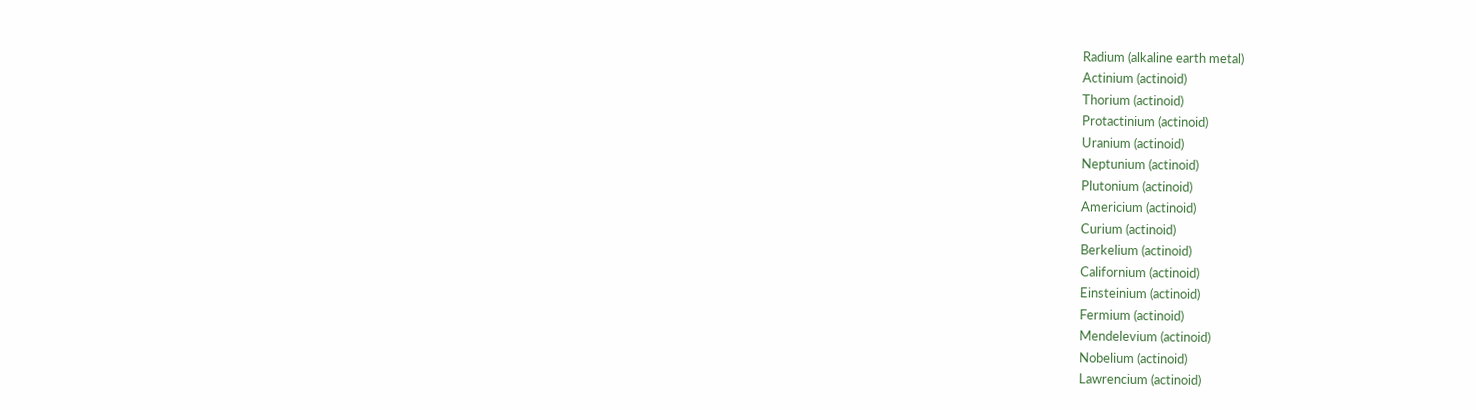Radium (alkaline earth metal)
Actinium (actinoid)
Thorium (actinoid)
Protactinium (actinoid)
Uranium (actinoid)
Neptunium (actinoid)
Plutonium (actinoid)
Americium (actinoid)
Curium (actinoid)
Berkelium (actinoid)
Californium (actinoid)
Einsteinium (actinoid)
Fermium (actinoid)
Mendelevium (actinoid)
Nobelium (actinoid)
Lawrencium (actinoid)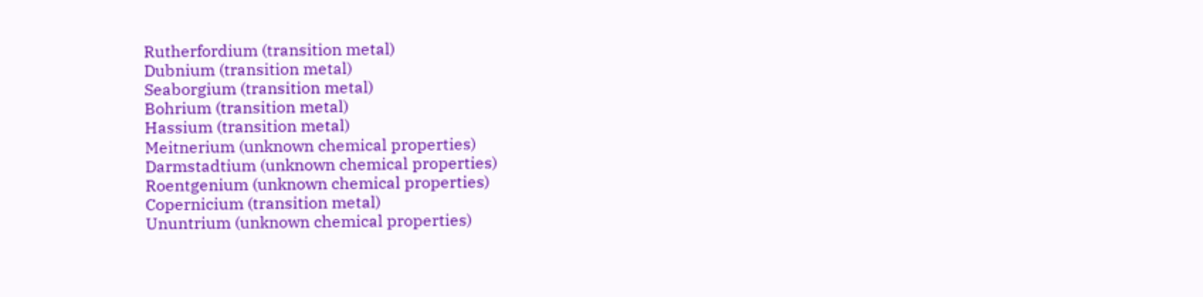Rutherfordium (transition metal)
Dubnium (transition metal)
Seaborgium (transition metal)
Bohrium (transition metal)
Hassium (transition metal)
Meitnerium (unknown chemical properties)
Darmstadtium (unknown chemical properties)
Roentgenium (unknown chemical properties)
Copernicium (transition metal)
Ununtrium (unknown chemical properties)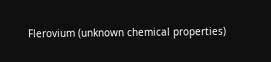Flerovium (unknown chemical properties)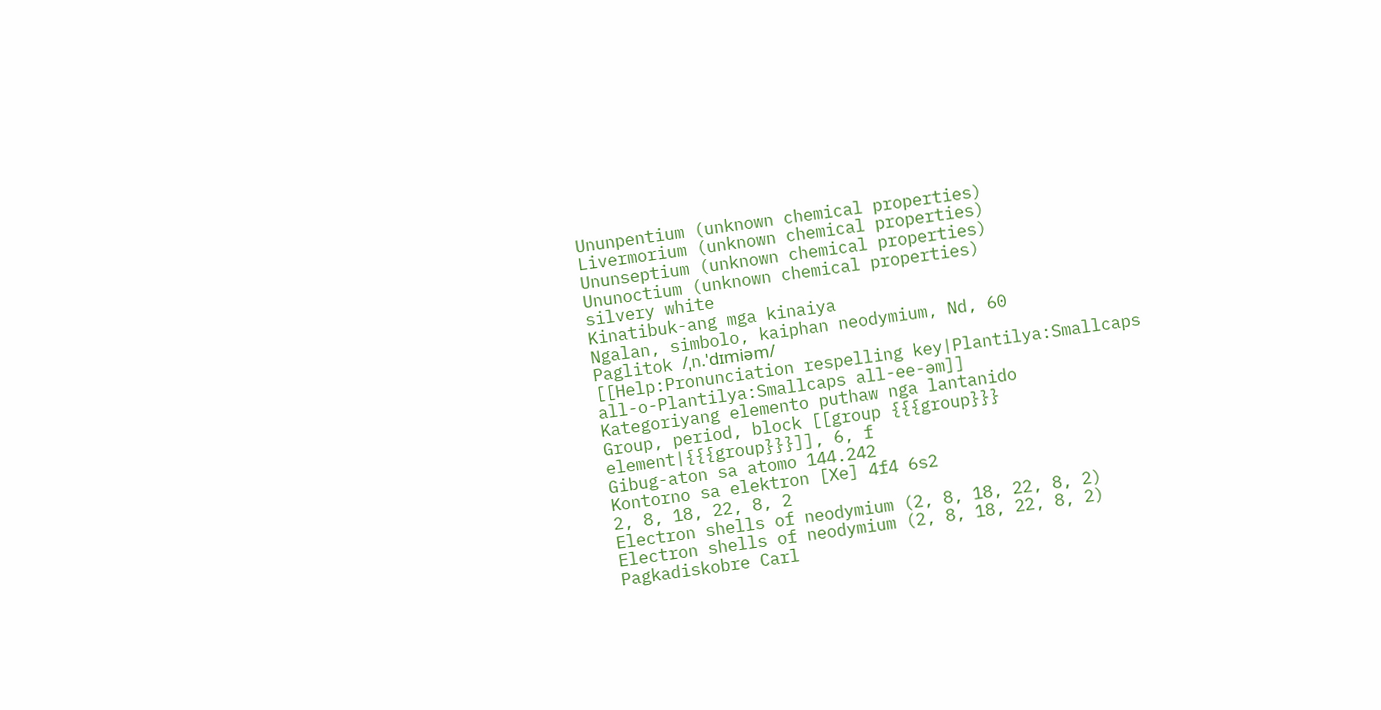Ununpentium (unknown chemical properties)
Livermorium (unknown chemical properties)
Ununseptium (unknown chemical properties)
Ununoctium (unknown chemical properties)
silvery white
Kinatibuk-ang mga kinaiya
Ngalan, simbolo, kaiphan neodymium, Nd, 60
Paglitok /ˌn.ˈdɪmiəm/
[[Help:Pronunciation respelling key|Plantilya:Smallcaps all-o-Plantilya:Smallcaps all-ee-əm]]
Kategoriyang elemento puthaw nga lantanido
Group, period, block [[group {{{group}}} element|{{{group}}}]], 6, f
Gibug-aton sa atomo 144.242
Kontorno sa elektron [Xe] 4f4 6s2
2, 8, 18, 22, 8, 2
Electron shells of neodymium (2, 8, 18, 22, 8, 2)
Electron shells of neodymium (2, 8, 18, 22, 8, 2)
Pagkadiskobre Carl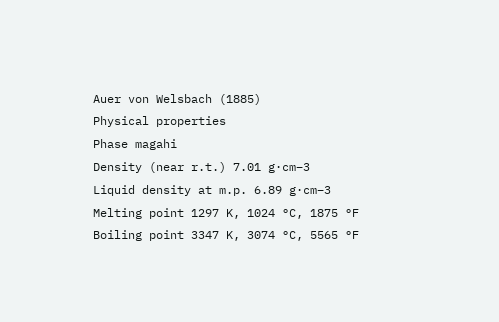Auer von Welsbach (1885)
Physical properties
Phase magahi
Density (near r.t.) 7.01 g·cm−3
Liquid density at m.p. 6.89 g·cm−3
Melting point 1297 K, 1024 °C, 1875 °F
Boiling point 3347 K, 3074 °C, 5565 °F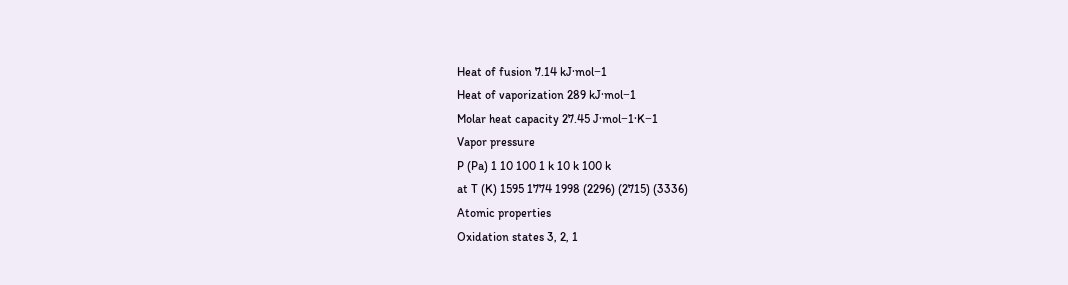Heat of fusion 7.14 kJ·mol−1
Heat of vaporization 289 kJ·mol−1
Molar heat capacity 27.45 J·mol−1·K−1
Vapor pressure
P (Pa) 1 10 100 1 k 10 k 100 k
at T (K) 1595 1774 1998 (2296) (2715) (3336)
Atomic properties
Oxidation states 3, 2, 1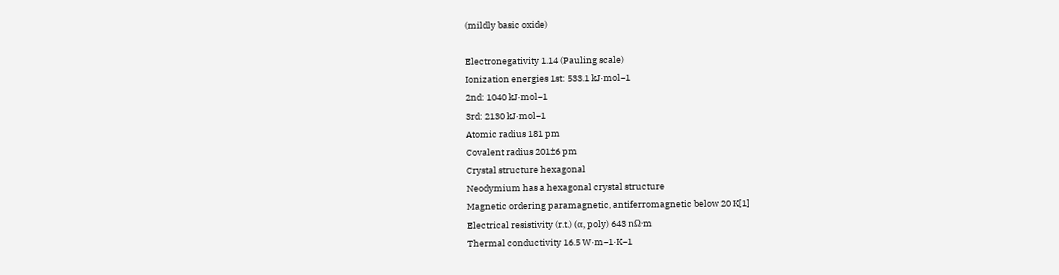(mildly basic oxide)

Electronegativity 1.14 (Pauling scale)
Ionization energies 1st: 533.1 kJ·mol−1
2nd: 1040 kJ·mol−1
3rd: 2130 kJ·mol−1
Atomic radius 181 pm
Covalent radius 201±6 pm
Crystal structure hexagonal
Neodymium has a hexagonal crystal structure
Magnetic ordering paramagnetic, antiferromagnetic below 20 K[1]
Electrical resistivity (r.t.) (α, poly) 643 nΩ·m
Thermal conductivity 16.5 W·m−1·K−1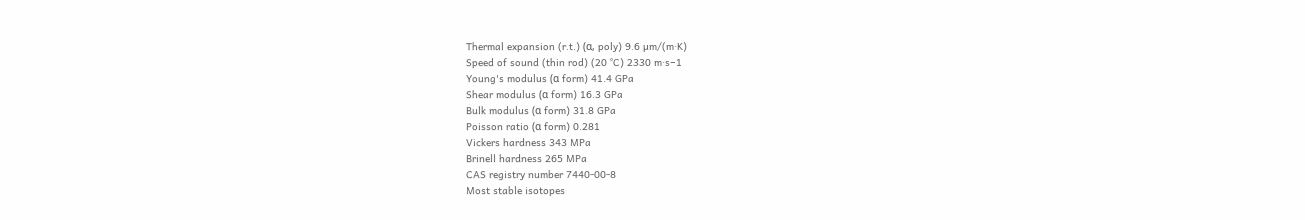Thermal expansion (r.t.) (α, poly) 9.6 µm/(m·K)
Speed of sound (thin rod) (20 °C) 2330 m·s−1
Young's modulus (α form) 41.4 GPa
Shear modulus (α form) 16.3 GPa
Bulk modulus (α form) 31.8 GPa
Poisson ratio (α form) 0.281
Vickers hardness 343 MPa
Brinell hardness 265 MPa
CAS registry number 7440-00-8
Most stable isotopes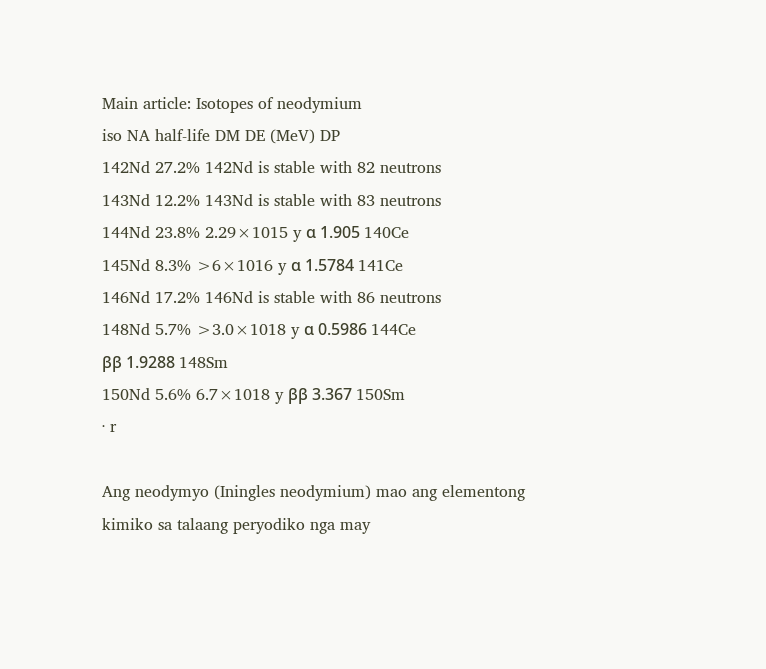Main article: Isotopes of neodymium
iso NA half-life DM DE (MeV) DP
142Nd 27.2% 142Nd is stable with 82 neutrons
143Nd 12.2% 143Nd is stable with 83 neutrons
144Nd 23.8% 2.29×1015 y α 1.905 140Ce
145Nd 8.3% >6×1016 y α 1.5784 141Ce
146Nd 17.2% 146Nd is stable with 86 neutrons
148Nd 5.7% >3.0×1018 y α 0.5986 144Ce
ββ 1.9288 148Sm
150Nd 5.6% 6.7×1018 y ββ 3.367 150Sm
· r

Ang neodymyo (Iningles neodymium) mao ang elementong kimiko sa talaang peryodiko nga may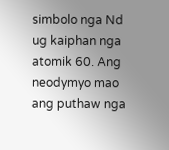simbolo nga Nd ug kaiphan nga atomik 60. Ang neodymyo mao ang puthaw nga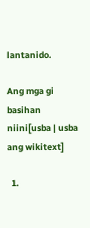lantanido.

Ang mga gi basihan niini[usba | usba ang wikitext]

  1.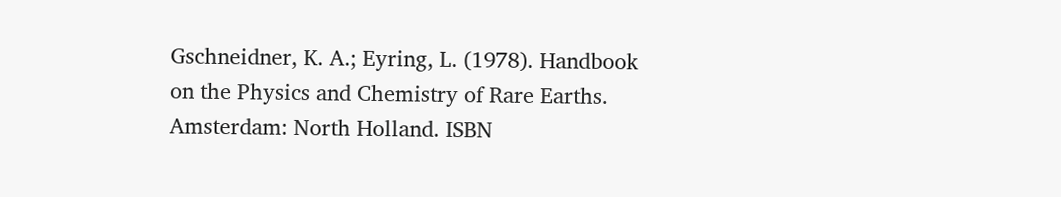Gschneidner, K. A.; Eyring, L. (1978). Handbook on the Physics and Chemistry of Rare Earths. Amsterdam: North Holland. ISBN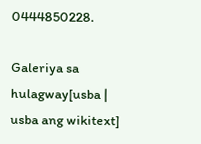0444850228.

Galeriya sa hulagway[usba | usba ang wikitext]